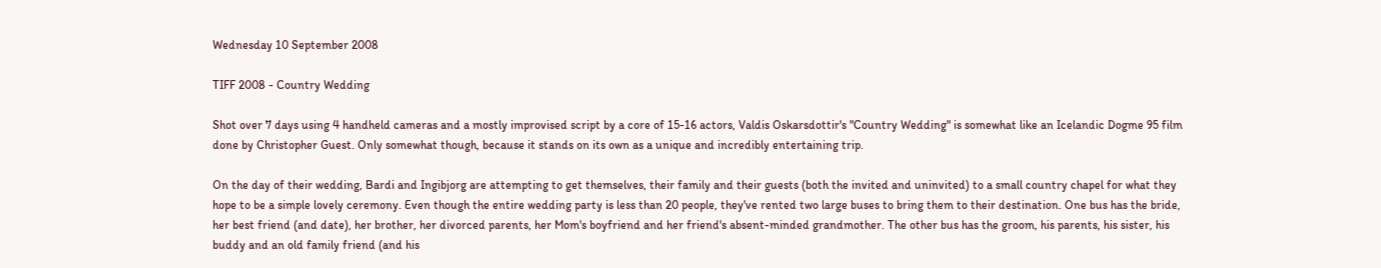Wednesday 10 September 2008

TIFF 2008 - Country Wedding

Shot over 7 days using 4 handheld cameras and a mostly improvised script by a core of 15-16 actors, Valdis Oskarsdottir's "Country Wedding" is somewhat like an Icelandic Dogme 95 film done by Christopher Guest. Only somewhat though, because it stands on its own as a unique and incredibly entertaining trip.

On the day of their wedding, Bardi and Ingibjorg are attempting to get themselves, their family and their guests (both the invited and uninvited) to a small country chapel for what they hope to be a simple lovely ceremony. Even though the entire wedding party is less than 20 people, they've rented two large buses to bring them to their destination. One bus has the bride, her best friend (and date), her brother, her divorced parents, her Mom's boyfriend and her friend's absent-minded grandmother. The other bus has the groom, his parents, his sister, his buddy and an old family friend (and his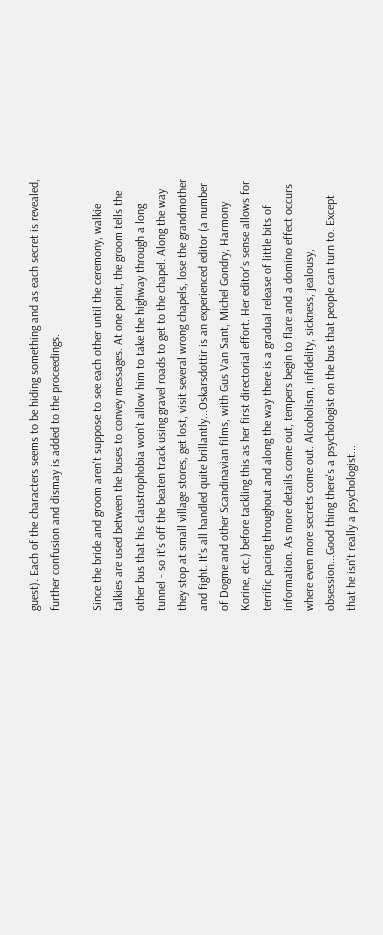guest). Each of the characters seems to be hiding something and as each secret is revealed, further confusion and dismay is added to the proceedings.

Since the bride and groom aren't suppose to see each other until the ceremony, walkie talkies are used between the buses to convey messages. At one point, the groom tells the other bus that his claustrophobia won't allow him to take the highway through a long tunnel - so it's off the beaten track using gravel roads to get to the chapel. Along the way they stop at small village stores, get lost, visit several wrong chapels, lose the grandmother and fight. It's all handled quite brillantly...Oskarsdottir is an experienced editor (a number of Dogme and other Scandinavian films, with Gus Van Sant, Michel Gondry, Harmony Korine, etc.) before tackling this as her first directorial effort. Her editor's sense allows for terrific pacing throughout and along the way there is a gradual release of little bits of information. As more details come out, tempers begin to flare and a domino effect occurs where even more secrets come out. Alcoholism, infidelity, sickness, jealousy, obsession...Good thing there's a psychologist on the bus that people can turn to. Except that he isn't really a psychologist...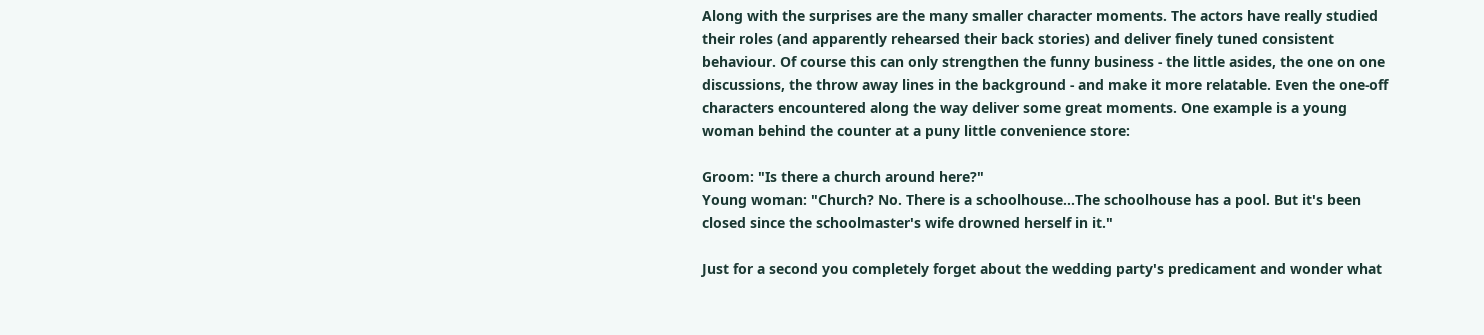Along with the surprises are the many smaller character moments. The actors have really studied their roles (and apparently rehearsed their back stories) and deliver finely tuned consistent behaviour. Of course this can only strengthen the funny business - the little asides, the one on one discussions, the throw away lines in the background - and make it more relatable. Even the one-off characters encountered along the way deliver some great moments. One example is a young woman behind the counter at a puny little convenience store:

Groom: "Is there a church around here?"
Young woman: "Church? No. There is a schoolhouse...The schoolhouse has a pool. But it's been closed since the schoolmaster's wife drowned herself in it."

Just for a second you completely forget about the wedding party's predicament and wonder what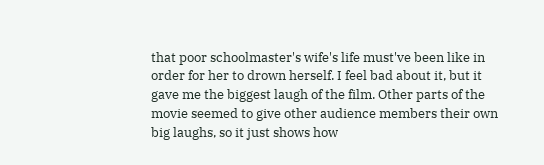that poor schoolmaster's wife's life must've been like in order for her to drown herself. I feel bad about it, but it gave me the biggest laugh of the film. Other parts of the movie seemed to give other audience members their own big laughs, so it just shows how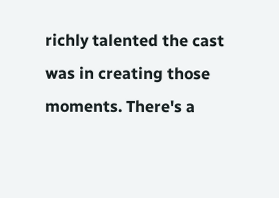richly talented the cast was in creating those moments. There's a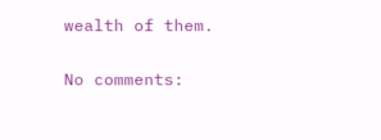wealth of them.

No comments: